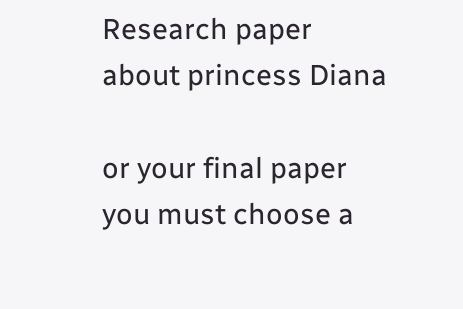Research paper about princess Diana

or your final paper you must choose a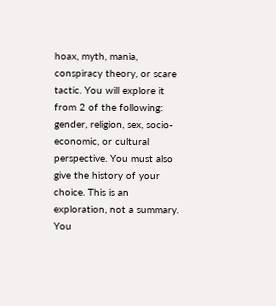hoax, myth, mania, conspiracy theory, or scare tactic. You will explore it from 2 of the following: gender, religion, sex, socio-economic, or cultural perspective. You must also give the history of your choice. This is an exploration, not a summary. You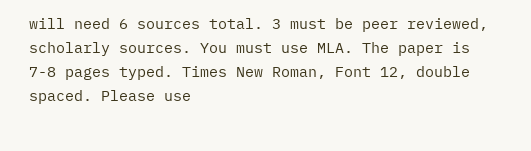will need 6 sources total. 3 must be peer reviewed, scholarly sources. You must use MLA. The paper is 7-8 pages typed. Times New Roman, Font 12, double spaced. Please use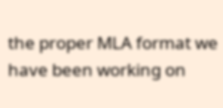the proper MLA format we have been working on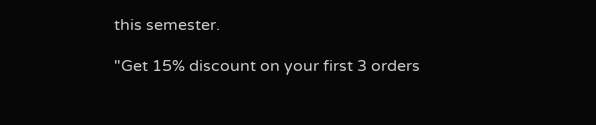this semester.

"Get 15% discount on your first 3 orders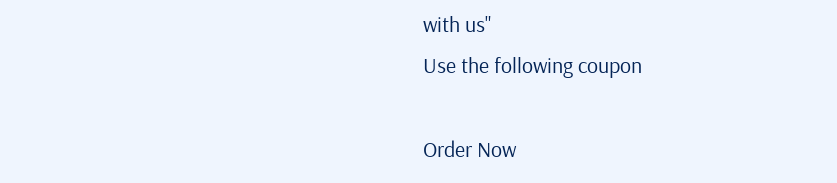with us"
Use the following coupon

Order Now